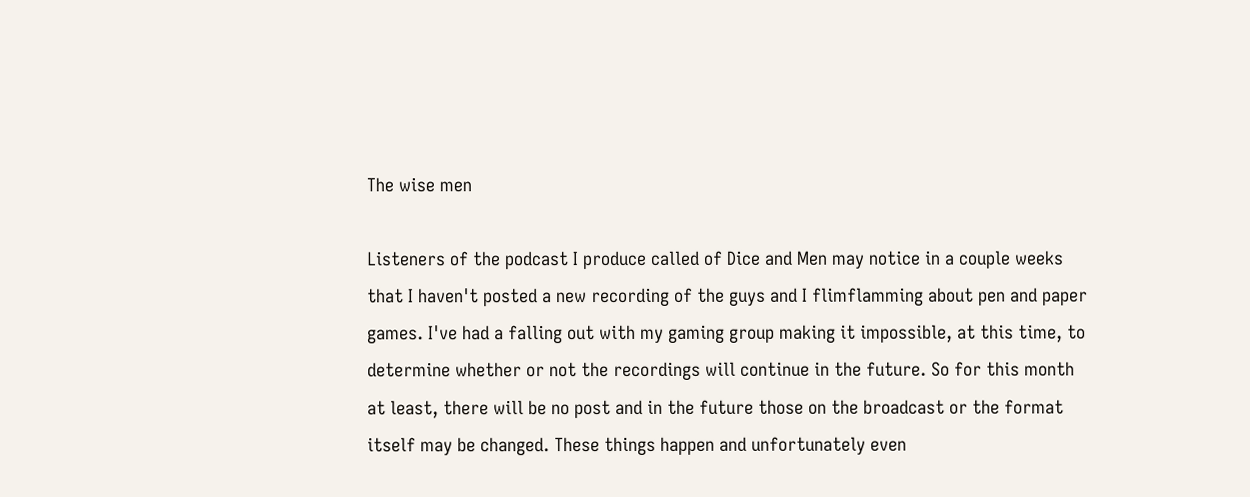The wise men

Listeners of the podcast I produce called of Dice and Men may notice in a couple weeks that I haven't posted a new recording of the guys and I flimflamming about pen and paper games. I've had a falling out with my gaming group making it impossible, at this time, to determine whether or not the recordings will continue in the future. So for this month at least, there will be no post and in the future those on the broadcast or the format itself may be changed. These things happen and unfortunately even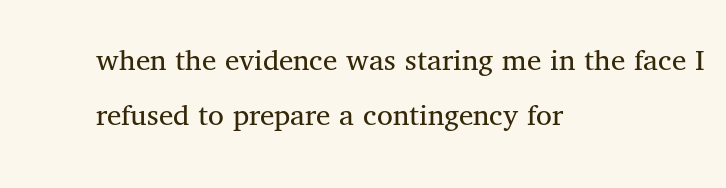when the evidence was staring me in the face I refused to prepare a contingency for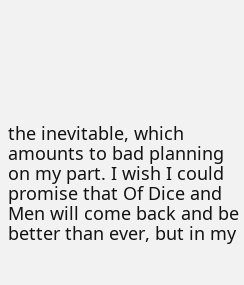the inevitable, which amounts to bad planning on my part. I wish I could promise that Of Dice and Men will come back and be better than ever, but in my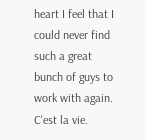heart I feel that I could never find such a great bunch of guys to work with again. C'est la vie.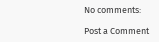No comments:

Post a Comment